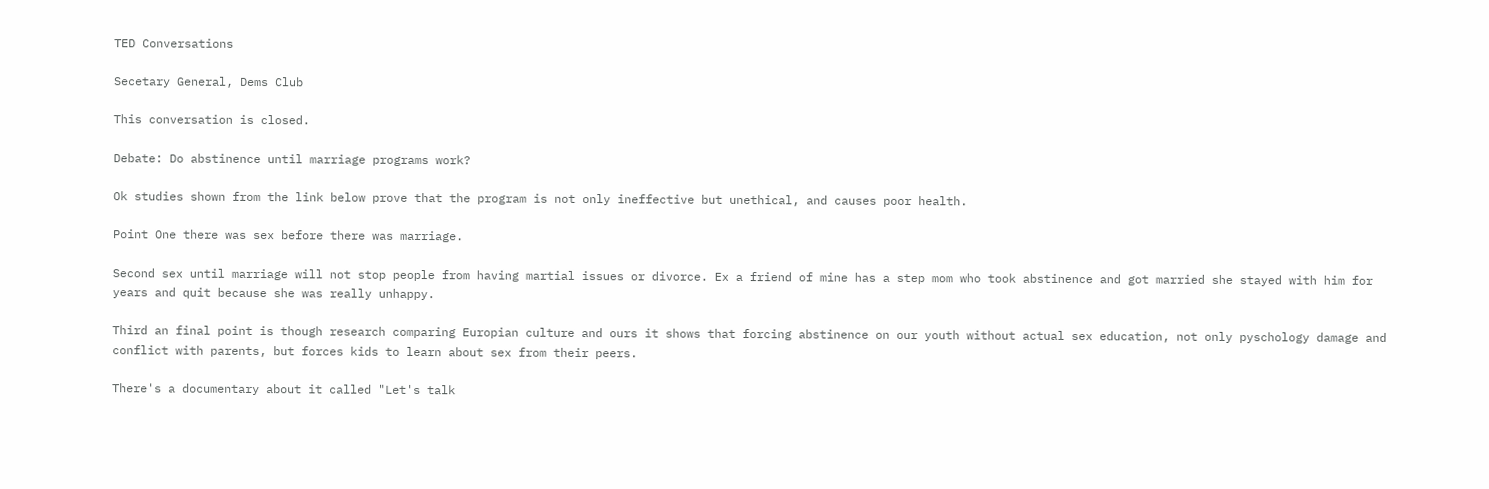TED Conversations

Secetary General, Dems Club

This conversation is closed.

Debate: Do abstinence until marriage programs work?

Ok studies shown from the link below prove that the program is not only ineffective but unethical, and causes poor health.

Point One there was sex before there was marriage.

Second sex until marriage will not stop people from having martial issues or divorce. Ex a friend of mine has a step mom who took abstinence and got married she stayed with him for years and quit because she was really unhappy.

Third an final point is though research comparing Europian culture and ours it shows that forcing abstinence on our youth without actual sex education, not only pyschology damage and conflict with parents, but forces kids to learn about sex from their peers.

There's a documentary about it called "Let's talk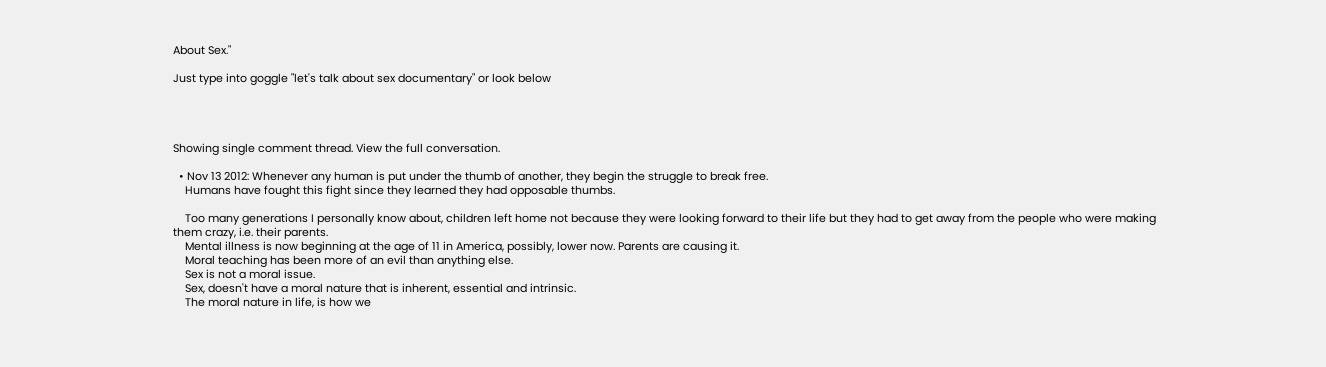About Sex."

Just type into goggle "let's talk about sex documentary" or look below




Showing single comment thread. View the full conversation.

  • Nov 13 2012: Whenever any human is put under the thumb of another, they begin the struggle to break free.
    Humans have fought this fight since they learned they had opposable thumbs.

    Too many generations I personally know about, children left home not because they were looking forward to their life but they had to get away from the people who were making them crazy, i.e. their parents.
    Mental illness is now beginning at the age of 11 in America, possibly, lower now. Parents are causing it.
    Moral teaching has been more of an evil than anything else.
    Sex is not a moral issue.
    Sex, doesn't have a moral nature that is inherent, essential and intrinsic.
    The moral nature in life, is how we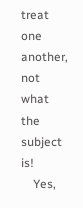treat one another, not what the subject is!
    Yes,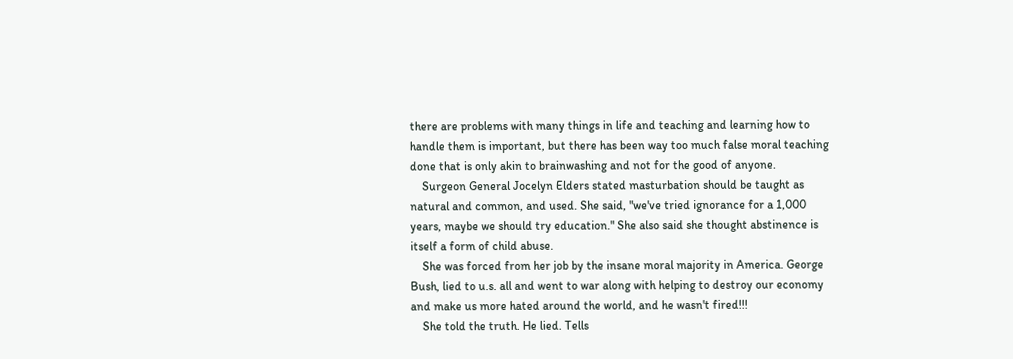there are problems with many things in life and teaching and learning how to handle them is important, but there has been way too much false moral teaching done that is only akin to brainwashing and not for the good of anyone.
    Surgeon General Jocelyn Elders stated masturbation should be taught as natural and common, and used. She said, "we've tried ignorance for a 1,000 years, maybe we should try education." She also said she thought abstinence is itself a form of child abuse.
    She was forced from her job by the insane moral majority in America. George Bush, lied to u.s. all and went to war along with helping to destroy our economy and make us more hated around the world, and he wasn't fired!!!
    She told the truth. He lied. Tells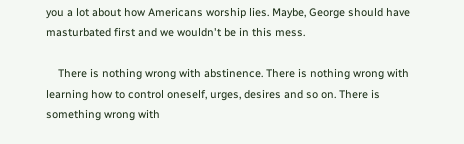you a lot about how Americans worship lies. Maybe, George should have masturbated first and we wouldn't be in this mess.

    There is nothing wrong with abstinence. There is nothing wrong with learning how to control oneself, urges, desires and so on. There is something wrong with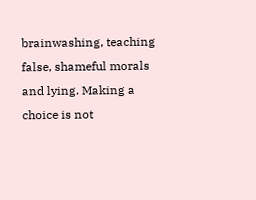brainwashing, teaching false, shameful morals and lying. Making a choice is not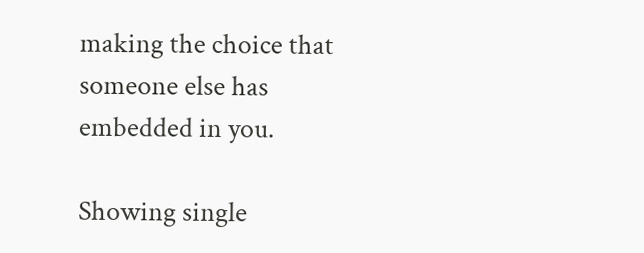making the choice that someone else has embedded in you.

Showing single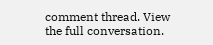comment thread. View the full conversation.